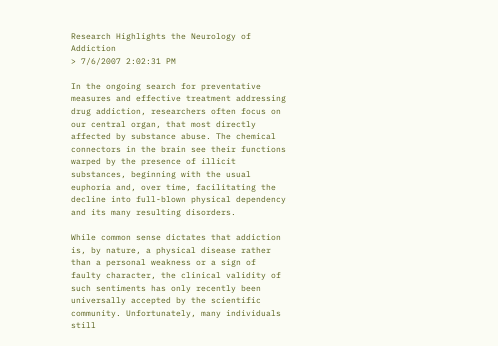Research Highlights the Neurology of Addiction
> 7/6/2007 2:02:31 PM

In the ongoing search for preventative measures and effective treatment addressing drug addiction, researchers often focus on our central organ, that most directly affected by substance abuse. The chemical connectors in the brain see their functions warped by the presence of illicit substances, beginning with the usual euphoria and, over time, facilitating the decline into full-blown physical dependency and its many resulting disorders.

While common sense dictates that addiction is, by nature, a physical disease rather than a personal weakness or a sign of faulty character, the clinical validity of such sentiments has only recently been universally accepted by the scientific community. Unfortunately, many individuals still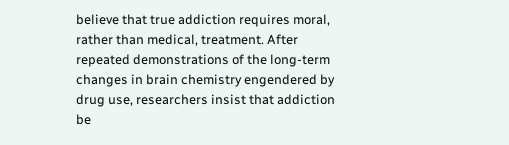believe that true addiction requires moral, rather than medical, treatment. After repeated demonstrations of the long-term changes in brain chemistry engendered by drug use, researchers insist that addiction be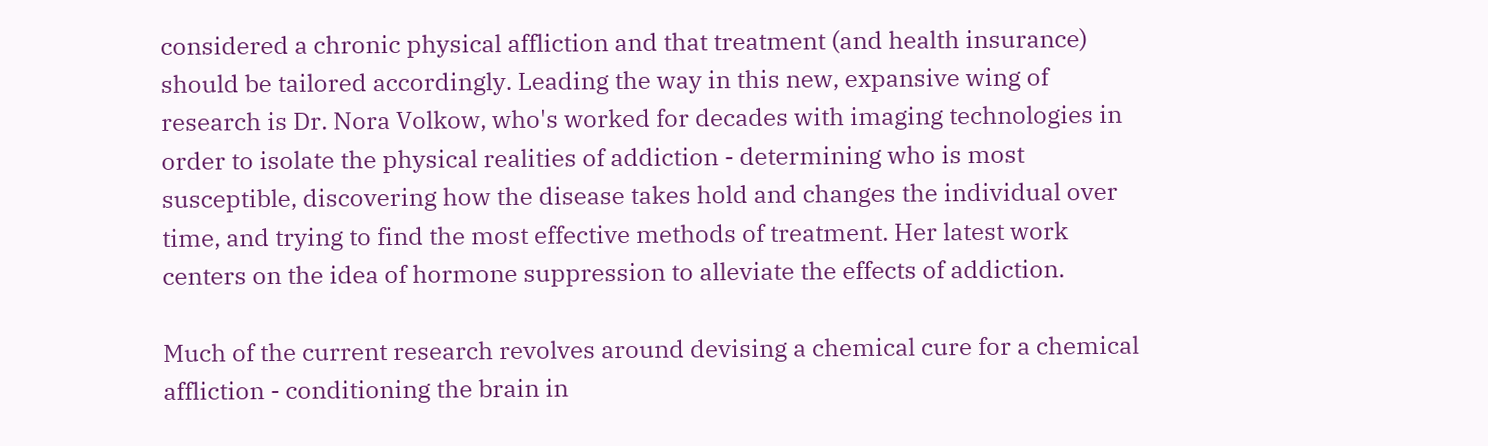considered a chronic physical affliction and that treatment (and health insurance) should be tailored accordingly. Leading the way in this new, expansive wing of research is Dr. Nora Volkow, who's worked for decades with imaging technologies in order to isolate the physical realities of addiction - determining who is most susceptible, discovering how the disease takes hold and changes the individual over time, and trying to find the most effective methods of treatment. Her latest work centers on the idea of hormone suppression to alleviate the effects of addiction.

Much of the current research revolves around devising a chemical cure for a chemical affliction - conditioning the brain in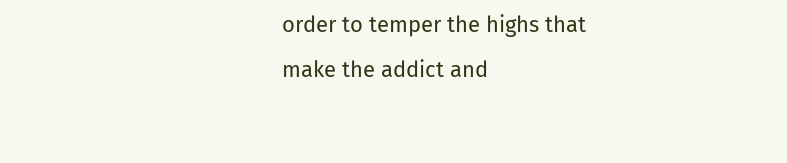order to temper the highs that make the addict and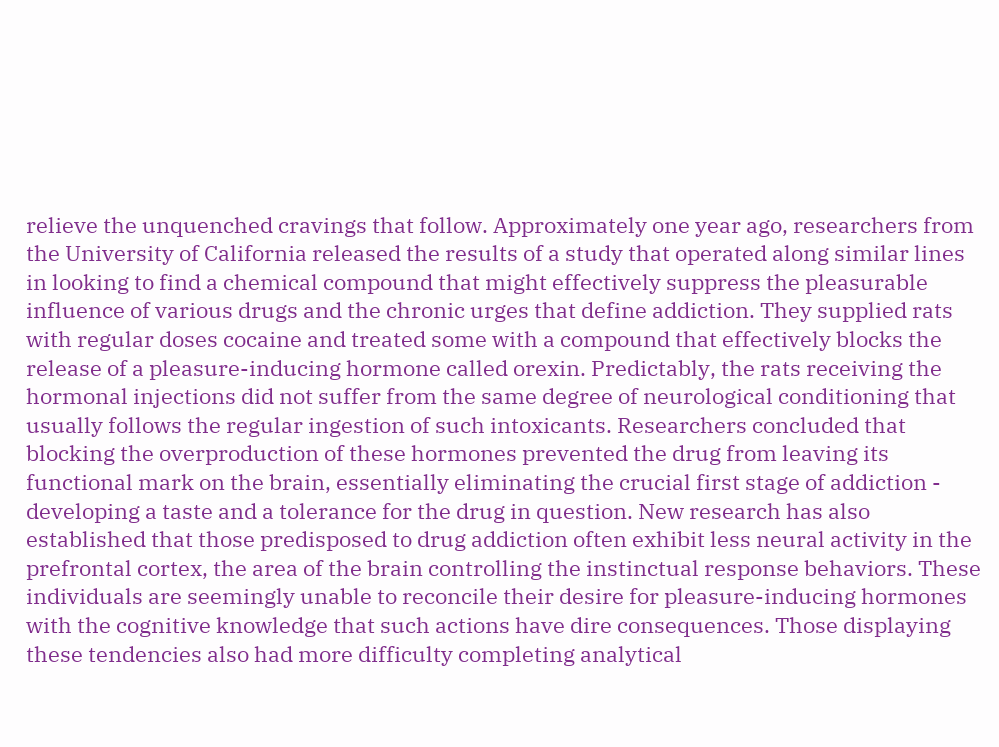relieve the unquenched cravings that follow. Approximately one year ago, researchers from the University of California released the results of a study that operated along similar lines in looking to find a chemical compound that might effectively suppress the pleasurable influence of various drugs and the chronic urges that define addiction. They supplied rats with regular doses cocaine and treated some with a compound that effectively blocks the release of a pleasure-inducing hormone called orexin. Predictably, the rats receiving the hormonal injections did not suffer from the same degree of neurological conditioning that usually follows the regular ingestion of such intoxicants. Researchers concluded that blocking the overproduction of these hormones prevented the drug from leaving its functional mark on the brain, essentially eliminating the crucial first stage of addiction - developing a taste and a tolerance for the drug in question. New research has also established that those predisposed to drug addiction often exhibit less neural activity in the prefrontal cortex, the area of the brain controlling the instinctual response behaviors. These individuals are seemingly unable to reconcile their desire for pleasure-inducing hormones with the cognitive knowledge that such actions have dire consequences. Those displaying these tendencies also had more difficulty completing analytical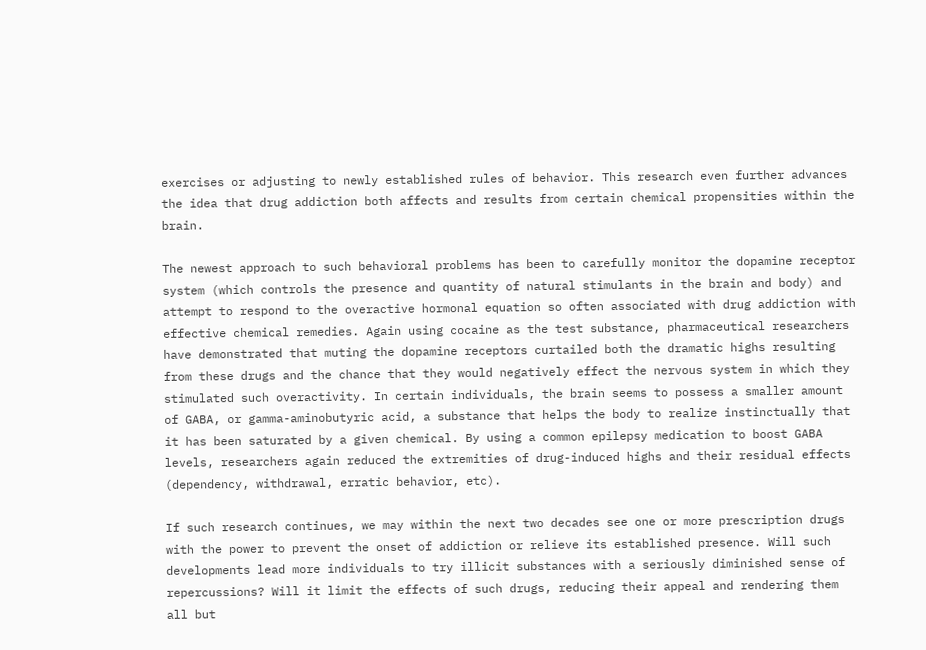exercises or adjusting to newly established rules of behavior. This research even further advances the idea that drug addiction both affects and results from certain chemical propensities within the brain.

The newest approach to such behavioral problems has been to carefully monitor the dopamine receptor system (which controls the presence and quantity of natural stimulants in the brain and body) and attempt to respond to the overactive hormonal equation so often associated with drug addiction with effective chemical remedies. Again using cocaine as the test substance, pharmaceutical researchers have demonstrated that muting the dopamine receptors curtailed both the dramatic highs resulting from these drugs and the chance that they would negatively effect the nervous system in which they stimulated such overactivity. In certain individuals, the brain seems to possess a smaller amount of GABA, or gamma-aminobutyric acid, a substance that helps the body to realize instinctually that it has been saturated by a given chemical. By using a common epilepsy medication to boost GABA levels, researchers again reduced the extremities of drug-induced highs and their residual effects (dependency, withdrawal, erratic behavior, etc).

If such research continues, we may within the next two decades see one or more prescription drugs with the power to prevent the onset of addiction or relieve its established presence. Will such developments lead more individuals to try illicit substances with a seriously diminished sense of repercussions? Will it limit the effects of such drugs, reducing their appeal and rendering them all but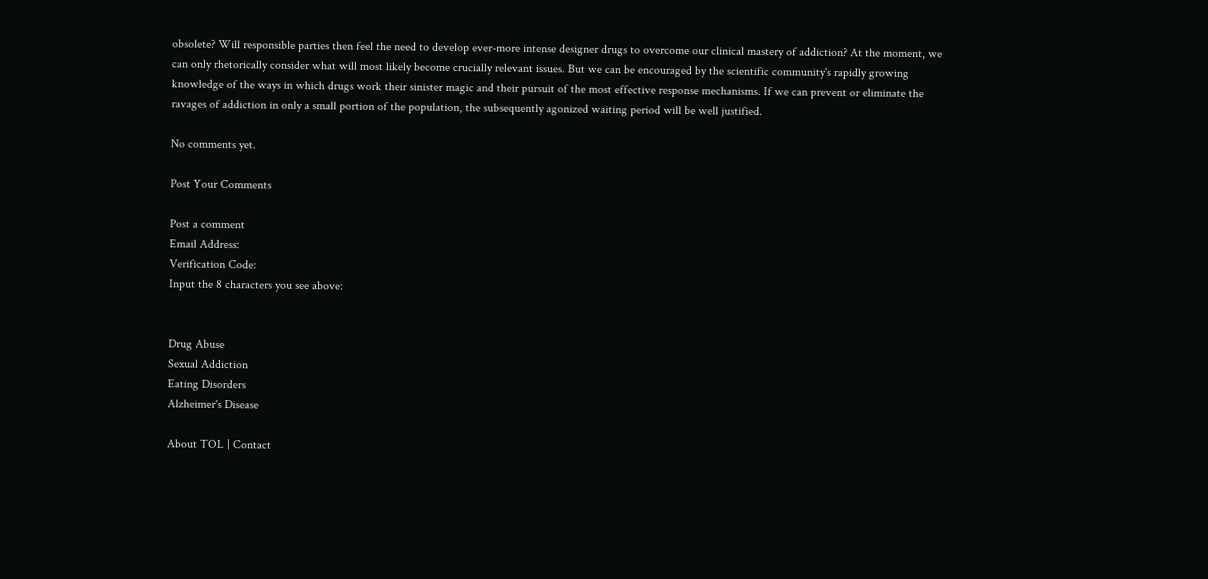obsolete? Will responsible parties then feel the need to develop ever-more intense designer drugs to overcome our clinical mastery of addiction? At the moment, we can only rhetorically consider what will most likely become crucially relevant issues. But we can be encouraged by the scientific community's rapidly growing knowledge of the ways in which drugs work their sinister magic and their pursuit of the most effective response mechanisms. If we can prevent or eliminate the ravages of addiction in only a small portion of the population, the subsequently agonized waiting period will be well justified.

No comments yet.

Post Your Comments

Post a comment
Email Address:
Verification Code:
Input the 8 characters you see above:


Drug Abuse
Sexual Addiction
Eating Disorders
Alzheimer's Disease

About TOL | Contact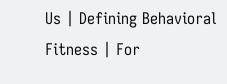Us | Defining Behavioral Fitness | For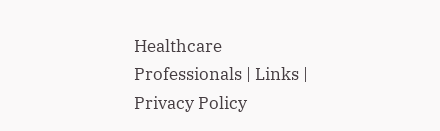Healthcare Professionals | Links | Privacy Policy